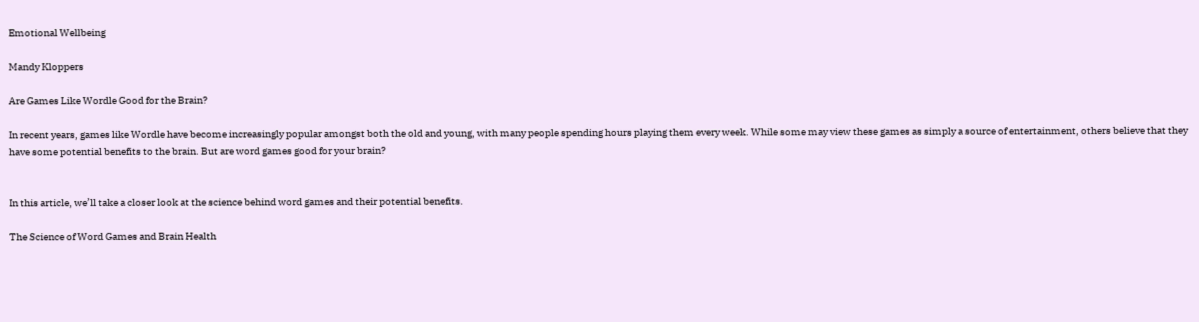Emotional Wellbeing

Mandy Kloppers

Are Games Like Wordle Good for the Brain?

In recent years, games like Wordle have become increasingly popular amongst both the old and young, with many people spending hours playing them every week. While some may view these games as simply a source of entertainment, others believe that they have some potential benefits to the brain. But are word games good for your brain?


In this article, we’ll take a closer look at the science behind word games and their potential benefits.

The Science of Word Games and Brain Health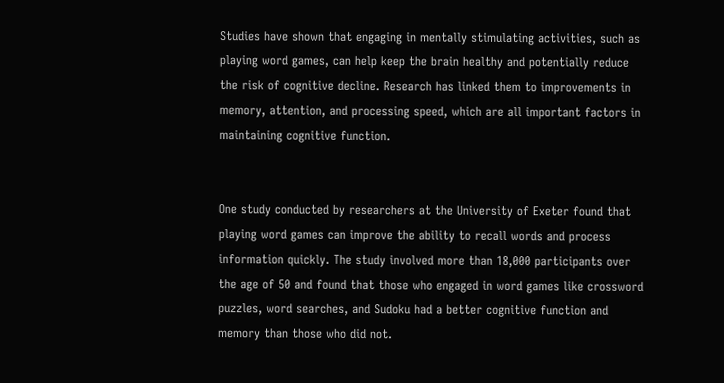Studies have shown that engaging in mentally stimulating activities, such as playing word games, can help keep the brain healthy and potentially reduce the risk of cognitive decline. Research has linked them to improvements in memory, attention, and processing speed, which are all important factors in maintaining cognitive function.


One study conducted by researchers at the University of Exeter found that playing word games can improve the ability to recall words and process information quickly. The study involved more than 18,000 participants over the age of 50 and found that those who engaged in word games like crossword puzzles, word searches, and Sudoku had a better cognitive function and memory than those who did not.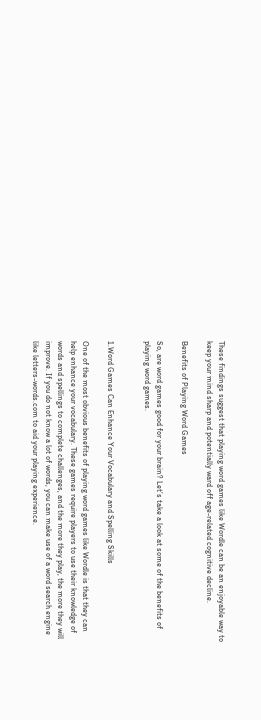These findings suggest that playing word games like Wordle can be an enjoyable way to keep your mind sharp and potentially ward off age-related cognitive decline.

Benefits of Playing Word Games

So, are word games good for your brain? Let’s take a look at some of the benefits of playing word games.


1.Word Games Can Enhance Your Vocabulary and Spelling Skills

One of the most obvious benefits of playing word games like Wordle is that they can help enhance your vocabulary. These games require players to use their knowledge of words and spellings to complete challenges, and the more they play, the more they will improve. If you do not know a lot of words, you can make use of a word search engine like letters-words.com to aid your playing experience.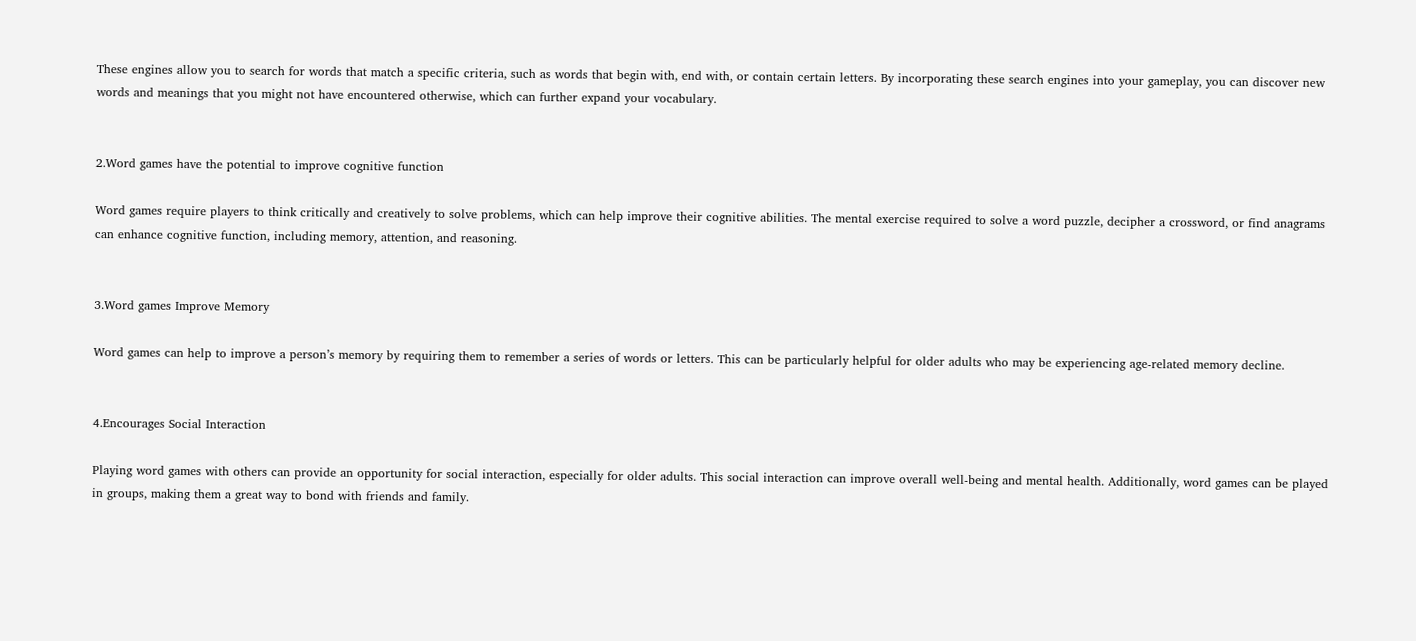These engines allow you to search for words that match a specific criteria, such as words that begin with, end with, or contain certain letters. By incorporating these search engines into your gameplay, you can discover new words and meanings that you might not have encountered otherwise, which can further expand your vocabulary.


2.Word games have the potential to improve cognitive function

Word games require players to think critically and creatively to solve problems, which can help improve their cognitive abilities. The mental exercise required to solve a word puzzle, decipher a crossword, or find anagrams can enhance cognitive function, including memory, attention, and reasoning.


3.Word games Improve Memory

Word games can help to improve a person’s memory by requiring them to remember a series of words or letters. This can be particularly helpful for older adults who may be experiencing age-related memory decline.


4.Encourages Social Interaction

Playing word games with others can provide an opportunity for social interaction, especially for older adults. This social interaction can improve overall well-being and mental health. Additionally, word games can be played in groups, making them a great way to bond with friends and family.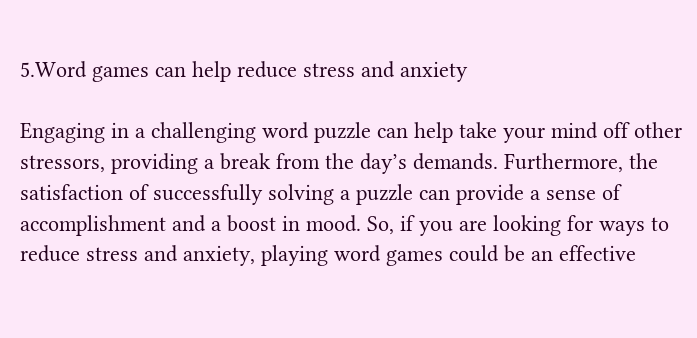5.Word games can help reduce stress and anxiety

Engaging in a challenging word puzzle can help take your mind off other stressors, providing a break from the day’s demands. Furthermore, the satisfaction of successfully solving a puzzle can provide a sense of accomplishment and a boost in mood. So, if you are looking for ways to reduce stress and anxiety, playing word games could be an effective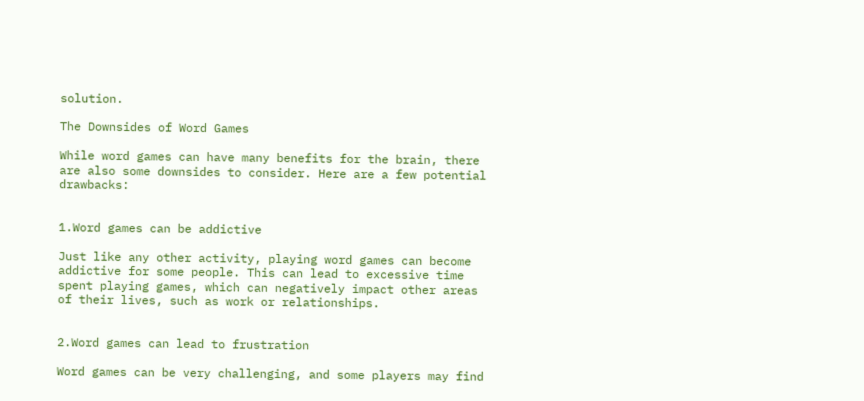solution.

The Downsides of Word Games

While word games can have many benefits for the brain, there are also some downsides to consider. Here are a few potential drawbacks:


1.Word games can be addictive

Just like any other activity, playing word games can become addictive for some people. This can lead to excessive time spent playing games, which can negatively impact other areas of their lives, such as work or relationships.


2.Word games can lead to frustration

Word games can be very challenging, and some players may find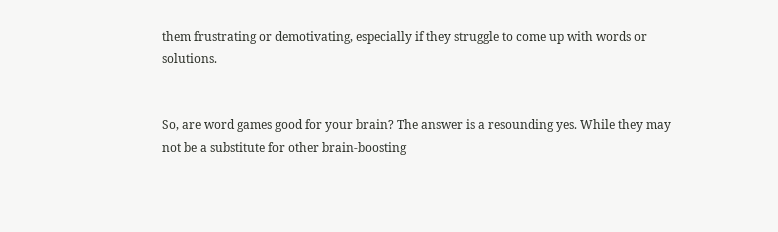them frustrating or demotivating, especially if they struggle to come up with words or solutions.


So, are word games good for your brain? The answer is a resounding yes. While they may not be a substitute for other brain-boosting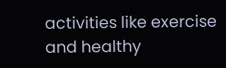activities like exercise and healthy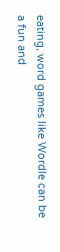eating, word games like Wordle can be a fun and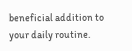beneficial addition to your daily routine.